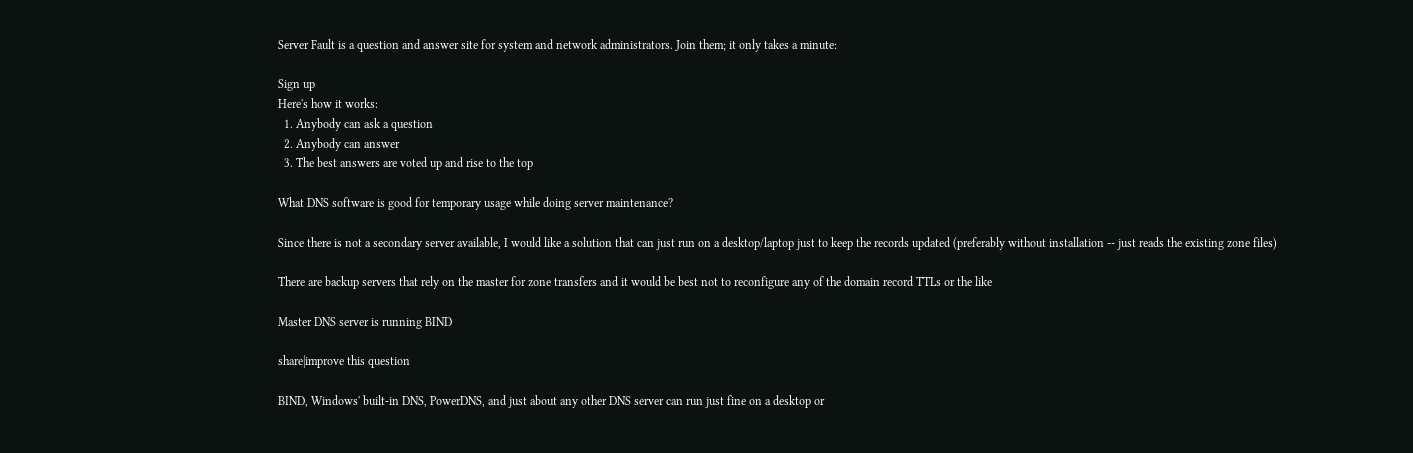Server Fault is a question and answer site for system and network administrators. Join them; it only takes a minute:

Sign up
Here's how it works:
  1. Anybody can ask a question
  2. Anybody can answer
  3. The best answers are voted up and rise to the top

What DNS software is good for temporary usage while doing server maintenance?

Since there is not a secondary server available, I would like a solution that can just run on a desktop/laptop just to keep the records updated (preferably without installation -- just reads the existing zone files)

There are backup servers that rely on the master for zone transfers and it would be best not to reconfigure any of the domain record TTLs or the like

Master DNS server is running BIND

share|improve this question

BIND, Windows' built-in DNS, PowerDNS, and just about any other DNS server can run just fine on a desktop or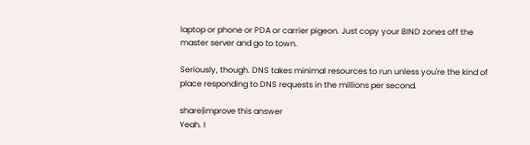laptop or phone or PDA or carrier pigeon. Just copy your BIND zones off the master server and go to town.

Seriously, though. DNS takes minimal resources to run unless you're the kind of place responding to DNS requests in the millions per second.

share|improve this answer
Yeah. I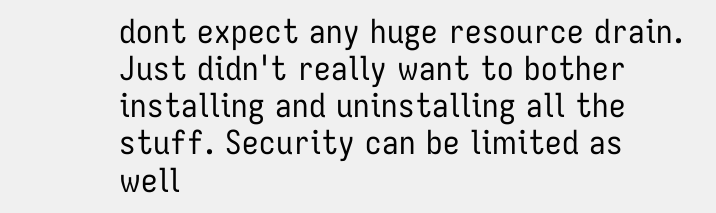dont expect any huge resource drain. Just didn't really want to bother installing and uninstalling all the stuff. Security can be limited as well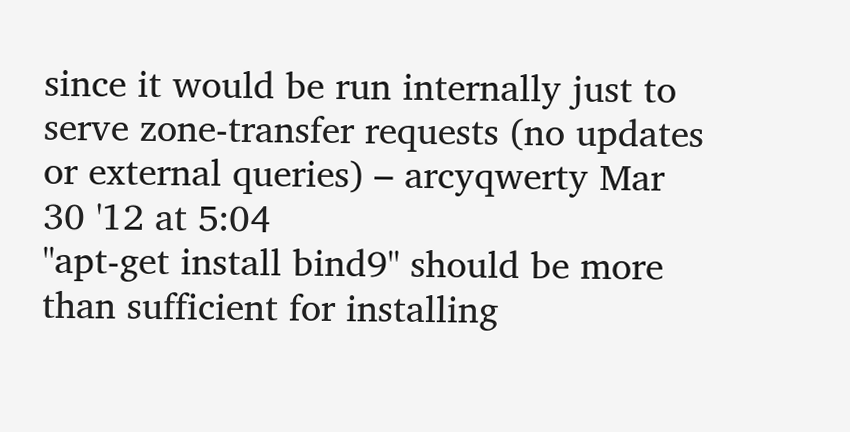since it would be run internally just to serve zone-transfer requests (no updates or external queries) – arcyqwerty Mar 30 '12 at 5:04
"apt-get install bind9" should be more than sufficient for installing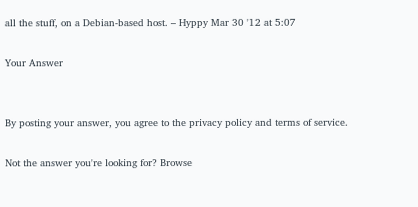all the stuff, on a Debian-based host. – Hyppy Mar 30 '12 at 5:07

Your Answer


By posting your answer, you agree to the privacy policy and terms of service.

Not the answer you're looking for? Browse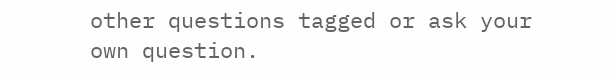other questions tagged or ask your own question.